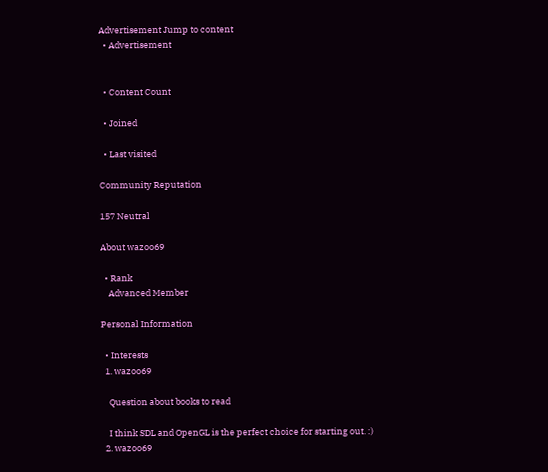Advertisement Jump to content
  • Advertisement


  • Content Count

  • Joined

  • Last visited

Community Reputation

157 Neutral

About wazoo69

  • Rank
    Advanced Member

Personal Information

  • Interests
  1. wazoo69

    Question about books to read

    I think SDL and OpenGL is the perfect choice for starting out. :)
  2. wazoo69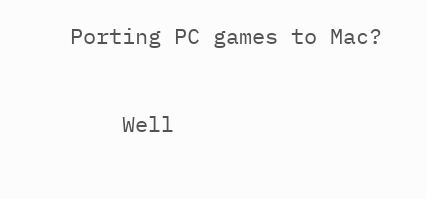Porting PC games to Mac?

    Well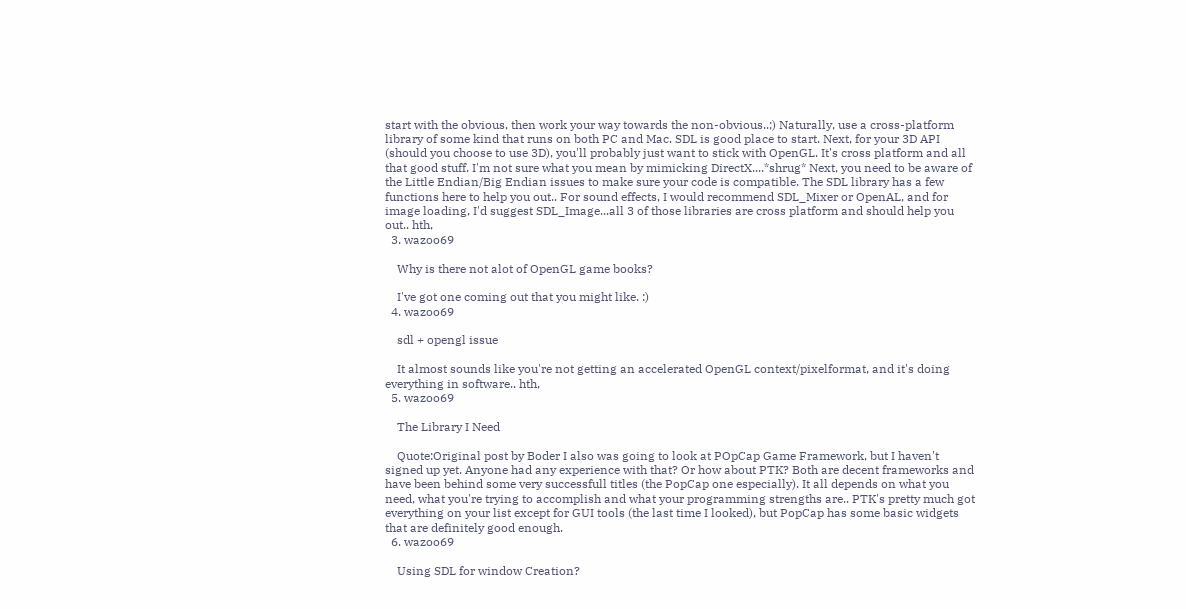start with the obvious, then work your way towards the non-obvious..;) Naturally, use a cross-platform library of some kind that runs on both PC and Mac. SDL is good place to start. Next, for your 3D API (should you choose to use 3D), you'll probably just want to stick with OpenGL. It's cross platform and all that good stuff. I'm not sure what you mean by mimicking DirectX....*shrug* Next, you need to be aware of the Little Endian/Big Endian issues to make sure your code is compatible. The SDL library has a few functions here to help you out.. For sound effects, I would recommend SDL_Mixer or OpenAL, and for image loading, I'd suggest SDL_Image...all 3 of those libraries are cross platform and should help you out.. hth,
  3. wazoo69

    Why is there not alot of OpenGL game books?

    I've got one coming out that you might like. :)
  4. wazoo69

    sdl + opengl issue

    It almost sounds like you're not getting an accelerated OpenGL context/pixelformat, and it's doing everything in software.. hth,
  5. wazoo69

    The Library I Need

    Quote:Original post by Boder I also was going to look at POpCap Game Framework, but I haven't signed up yet. Anyone had any experience with that? Or how about PTK? Both are decent frameworks and have been behind some very successfull titles (the PopCap one especially). It all depends on what you need, what you're trying to accomplish and what your programming strengths are.. PTK's pretty much got everything on your list except for GUI tools (the last time I looked), but PopCap has some basic widgets that are definitely good enough.
  6. wazoo69

    Using SDL for window Creation?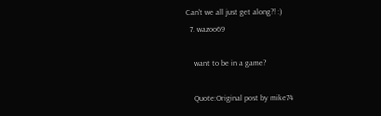Can't we all just get along?! :)
  7. wazoo69

    want to be in a game?

    Quote:Original post by mike74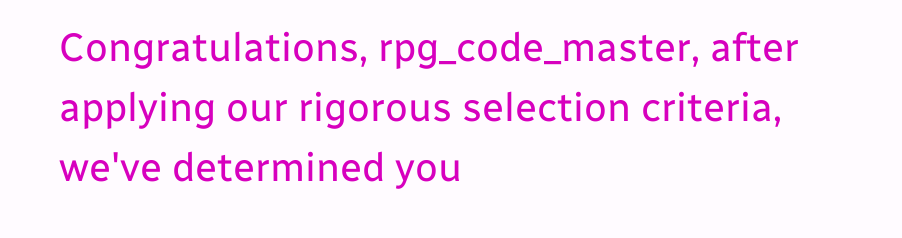Congratulations, rpg_code_master, after applying our rigorous selection criteria, we've determined you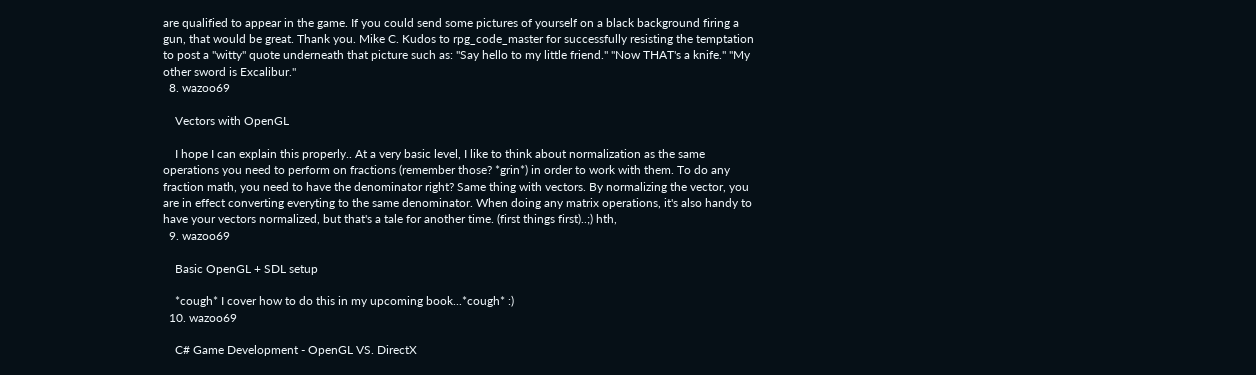are qualified to appear in the game. If you could send some pictures of yourself on a black background firing a gun, that would be great. Thank you. Mike C. Kudos to rpg_code_master for successfully resisting the temptation to post a "witty" quote underneath that picture such as: "Say hello to my little friend." "Now THAT's a knife." "My other sword is Excalibur."
  8. wazoo69

    Vectors with OpenGL

    I hope I can explain this properly.. At a very basic level, I like to think about normalization as the same operations you need to perform on fractions (remember those? *grin*) in order to work with them. To do any fraction math, you need to have the denominator right? Same thing with vectors. By normalizing the vector, you are in effect converting everyting to the same denominator. When doing any matrix operations, it's also handy to have your vectors normalized, but that's a tale for another time. (first things first)..;) hth,
  9. wazoo69

    Basic OpenGL + SDL setup

    *cough* I cover how to do this in my upcoming book...*cough* :)
  10. wazoo69

    C# Game Development - OpenGL VS. DirectX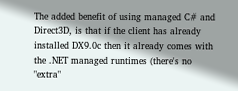The added benefit of using managed C# and Direct3D, is that if the client has already installed DX9.0c then it already comes with the .NET managed runtimes (there's no "extra"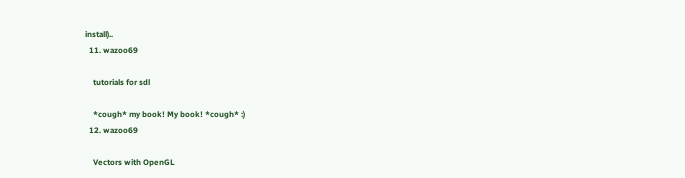install)..
  11. wazoo69

    tutorials for sdl

    *cough* my book! My book! *cough* :)
  12. wazoo69

    Vectors with OpenGL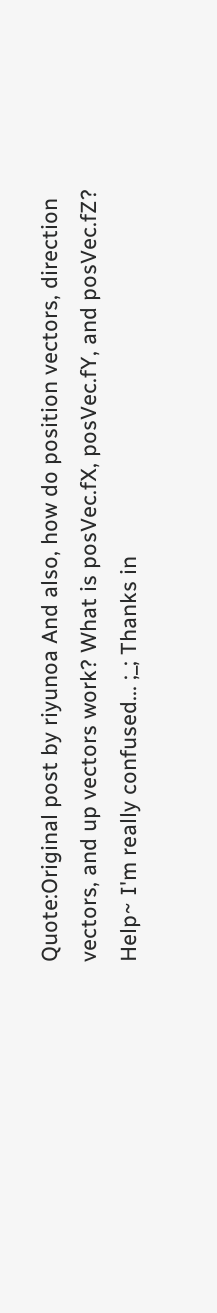Quote:Original post by riyunoa And also, how do position vectors, direction vectors, and up vectors work? What is posVec.fX, posVec.fY, and posVec.fZ? Help~ I'm really confused... ;_; Thanks in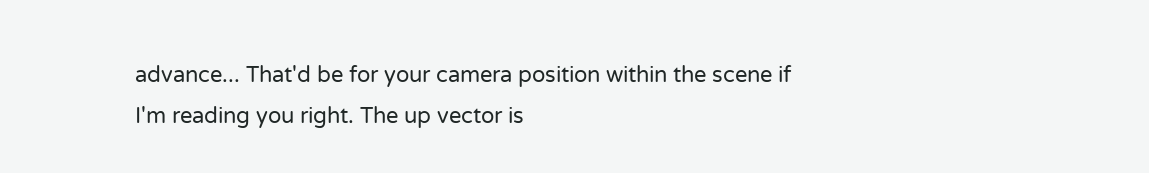advance... That'd be for your camera position within the scene if I'm reading you right. The up vector is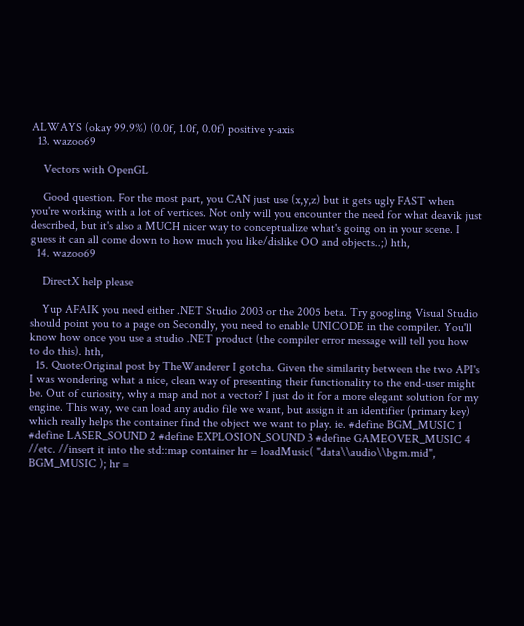ALWAYS (okay 99.9%) (0.0f, 1.0f, 0.0f) positive y-axis
  13. wazoo69

    Vectors with OpenGL

    Good question. For the most part, you CAN just use (x,y,z) but it gets ugly FAST when you're working with a lot of vertices. Not only will you encounter the need for what deavik just described, but it's also a MUCH nicer way to conceptualize what's going on in your scene. I guess it can all come down to how much you like/dislike OO and objects..;) hth,
  14. wazoo69

    DirectX help please

    Yup AFAIK you need either .NET Studio 2003 or the 2005 beta. Try googling Visual Studio should point you to a page on Secondly, you need to enable UNICODE in the compiler. You'll know how once you use a studio .NET product (the compiler error message will tell you how to do this). hth,
  15. Quote:Original post by TheWanderer I gotcha. Given the similarity between the two API's I was wondering what a nice, clean way of presenting their functionality to the end-user might be. Out of curiosity, why a map and not a vector? I just do it for a more elegant solution for my engine. This way, we can load any audio file we want, but assign it an identifier (primary key) which really helps the container find the object we want to play. ie. #define BGM_MUSIC 1 #define LASER_SOUND 2 #define EXPLOSION_SOUND 3 #define GAMEOVER_MUSIC 4 //etc. //insert it into the std::map container hr = loadMusic( "data\\audio\\bgm.mid", BGM_MUSIC ); hr =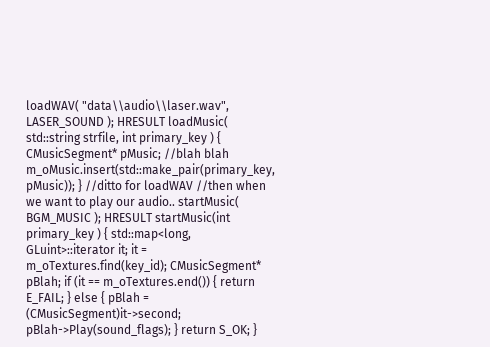loadWAV( "data\\audio\\laser.wav", LASER_SOUND ); HRESULT loadMusic( std::string strfile, int primary_key ) { CMusicSegment* pMusic; //blah blah m_oMusic.insert(std::make_pair(primary_key, pMusic)); } //ditto for loadWAV //then when we want to play our audio.. startMusic( BGM_MUSIC ); HRESULT startMusic(int primary_key ) { std::map<long, GLuint>::iterator it; it = m_oTextures.find(key_id); CMusicSegment* pBlah; if (it == m_oTextures.end()) { return E_FAIL; } else { pBlah = (CMusicSegment)it->second; pBlah->Play(sound_flags); } return S_OK; }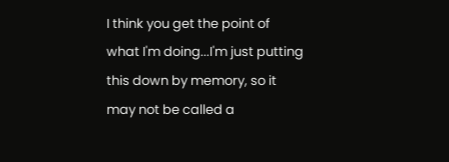I think you get the point of what I'm doing...I'm just putting this down by memory, so it may not be called a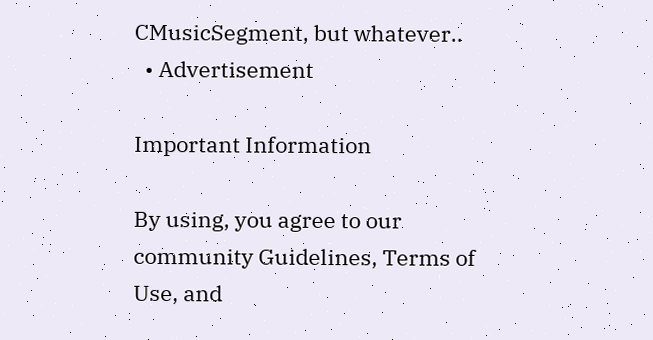CMusicSegment, but whatever..
  • Advertisement

Important Information

By using, you agree to our community Guidelines, Terms of Use, and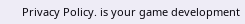Privacy Policy. is your game development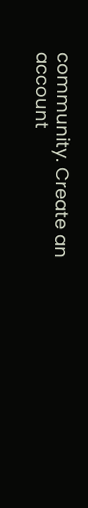community. Create an account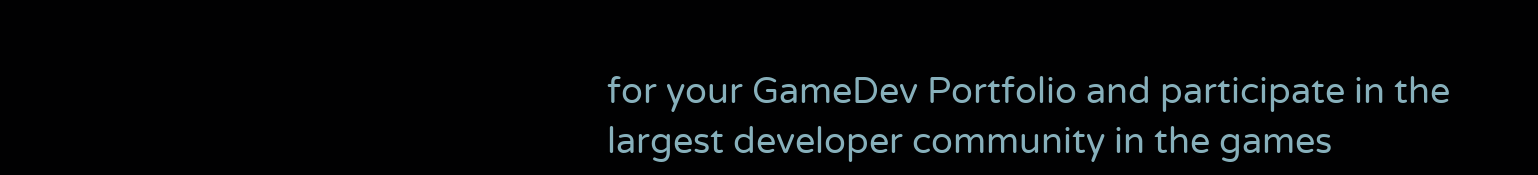for your GameDev Portfolio and participate in the largest developer community in the games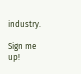industry.

Sign me up!